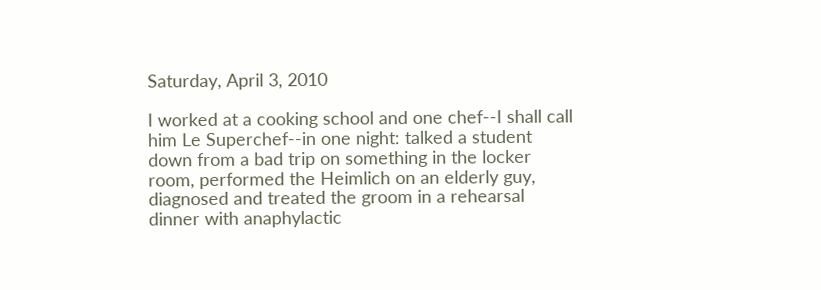Saturday, April 3, 2010

I worked at a cooking school and one chef--I shall call him Le Superchef--in one night: talked a student down from a bad trip on something in the locker room, performed the Heimlich on an elderly guy, diagnosed and treated the groom in a rehearsal dinner with anaphylactic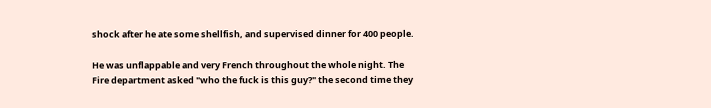shock after he ate some shellfish, and supervised dinner for 400 people.

He was unflappable and very French throughout the whole night. The Fire department asked "who the fuck is this guy?" the second time they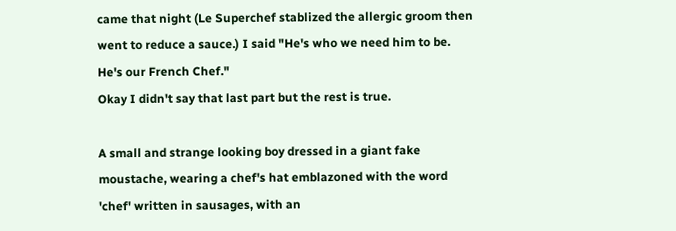came that night (Le Superchef stablized the allergic groom then went to reduce a sauce.) I said "He's who we need him to be. He's our French Chef."
Okay I didn't say that last part but the rest is true.

A small and strange looking boy dressed in a giant fake moustache, wearing a chef's hat emblazoned with the word 'chef' written in sausages, with an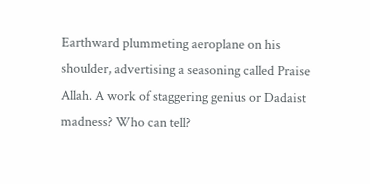Earthward plummeting aeroplane on his shoulder, advertising a seasoning called Praise Allah. A work of staggering genius or Dadaist madness? Who can tell?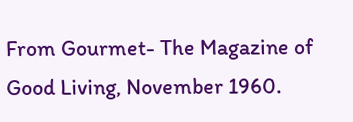From Gourmet- The Magazine of Good Living, November 1960.